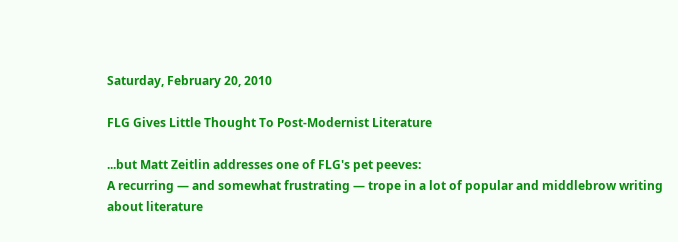Saturday, February 20, 2010

FLG Gives Little Thought To Post-Modernist Literature

...but Matt Zeitlin addresses one of FLG's pet peeves:
A recurring — and somewhat frustrating — trope in a lot of popular and middlebrow writing about literature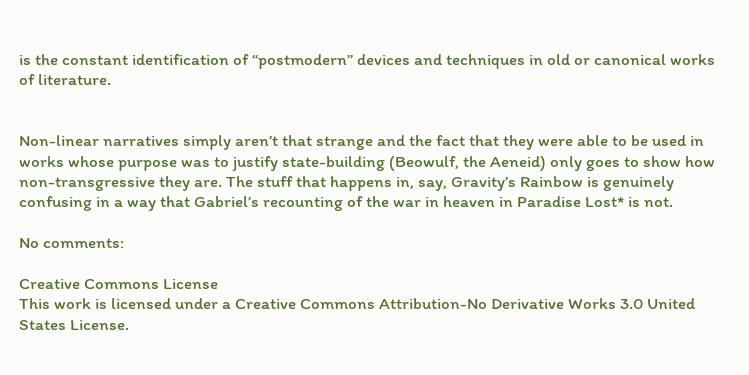is the constant identification of “postmodern” devices and techniques in old or canonical works of literature.


Non-linear narratives simply aren’t that strange and the fact that they were able to be used in works whose purpose was to justify state-building (Beowulf, the Aeneid) only goes to show how non-transgressive they are. The stuff that happens in, say, Gravity’s Rainbow is genuinely confusing in a way that Gabriel’s recounting of the war in heaven in Paradise Lost* is not.

No comments:

Creative Commons License
This work is licensed under a Creative Commons Attribution-No Derivative Works 3.0 United States License.